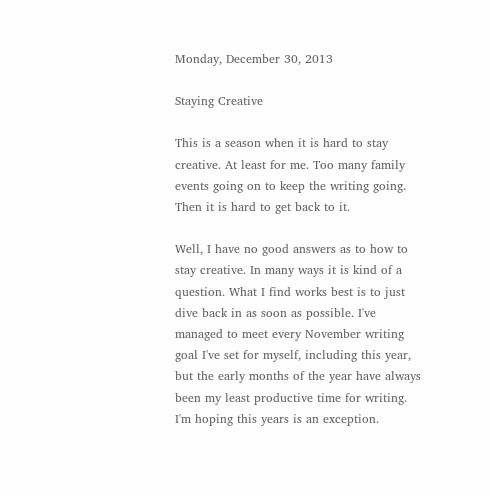Monday, December 30, 2013

Staying Creative

This is a season when it is hard to stay creative. At least for me. Too many family events going on to keep the writing going. Then it is hard to get back to it.

Well, I have no good answers as to how to stay creative. In many ways it is kind of a question. What I find works best is to just dive back in as soon as possible. I've managed to meet every November writing goal I've set for myself, including this year, but the early months of the year have always been my least productive time for writing. I'm hoping this years is an exception.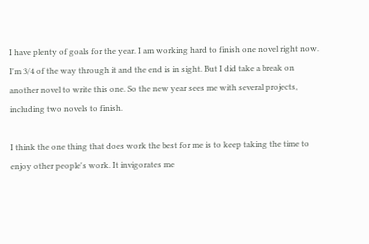I have plenty of goals for the year. I am working hard to finish one novel right now. I'm 3/4 of the way through it and the end is in sight. But I did take a break on another novel to write this one. So the new year sees me with several projects, including two novels to finish.

I think the one thing that does work the best for me is to keep taking the time to enjoy other people's work. It invigorates me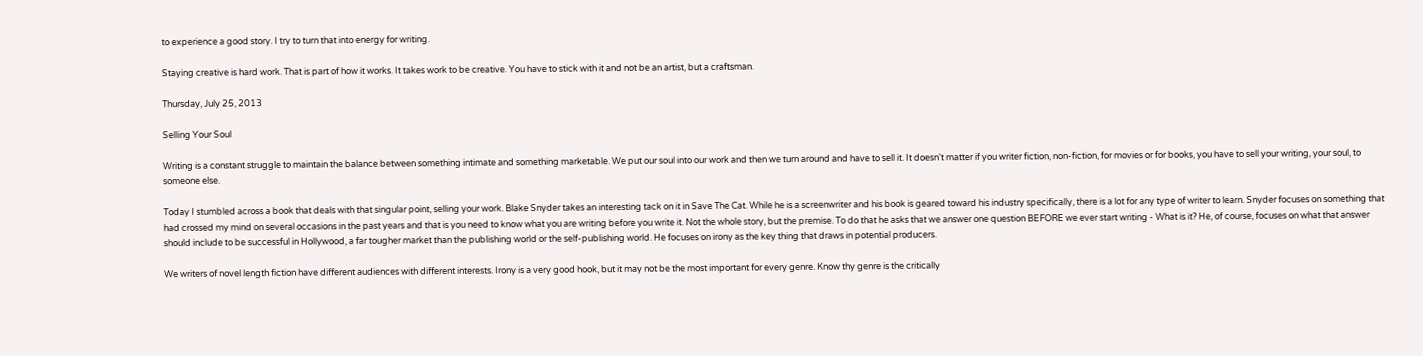to experience a good story. I try to turn that into energy for writing.

Staying creative is hard work. That is part of how it works. It takes work to be creative. You have to stick with it and not be an artist, but a craftsman.

Thursday, July 25, 2013

Selling Your Soul

Writing is a constant struggle to maintain the balance between something intimate and something marketable. We put our soul into our work and then we turn around and have to sell it. It doesn't matter if you writer fiction, non-fiction, for movies or for books, you have to sell your writing, your soul, to someone else.

Today I stumbled across a book that deals with that singular point, selling your work. Blake Snyder takes an interesting tack on it in Save The Cat. While he is a screenwriter and his book is geared toward his industry specifically, there is a lot for any type of writer to learn. Snyder focuses on something that had crossed my mind on several occasions in the past years and that is you need to know what you are writing before you write it. Not the whole story, but the premise. To do that he asks that we answer one question BEFORE we ever start writing - What is it? He, of course, focuses on what that answer should include to be successful in Hollywood, a far tougher market than the publishing world or the self-publishing world. He focuses on irony as the key thing that draws in potential producers.

We writers of novel length fiction have different audiences with different interests. Irony is a very good hook, but it may not be the most important for every genre. Know thy genre is the critically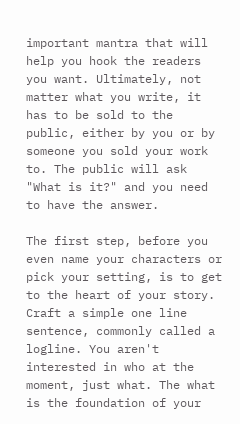important mantra that will help you hook the readers you want. Ultimately, not matter what you write, it has to be sold to the public, either by you or by someone you sold your work to. The public will ask "What is it?" and you need to have the answer.

The first step, before you even name your characters or pick your setting, is to get to the heart of your story. Craft a simple one line sentence, commonly called a logline. You aren't interested in who at the moment, just what. The what is the foundation of your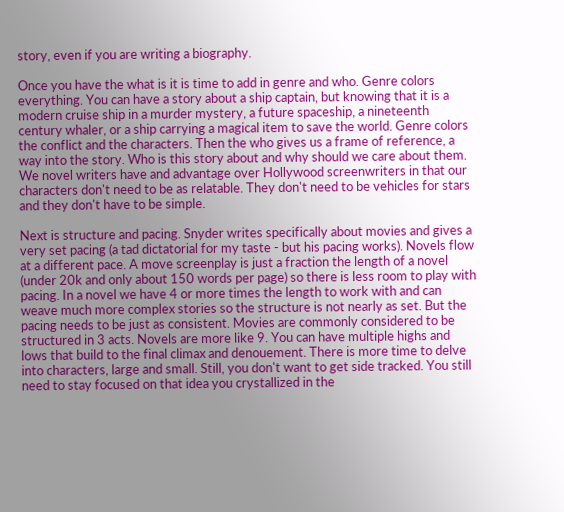story, even if you are writing a biography.

Once you have the what is it is time to add in genre and who. Genre colors everything. You can have a story about a ship captain, but knowing that it is a modern cruise ship in a murder mystery, a future spaceship, a nineteenth century whaler, or a ship carrying a magical item to save the world. Genre colors the conflict and the characters. Then the who gives us a frame of reference, a way into the story. Who is this story about and why should we care about them. We novel writers have and advantage over Hollywood screenwriters in that our characters don't need to be as relatable. They don't need to be vehicles for stars and they don't have to be simple.

Next is structure and pacing. Snyder writes specifically about movies and gives a very set pacing (a tad dictatorial for my taste - but his pacing works). Novels flow at a different pace. A move screenplay is just a fraction the length of a novel (under 20k and only about 150 words per page) so there is less room to play with pacing. In a novel we have 4 or more times the length to work with and can weave much more complex stories so the structure is not nearly as set. But the pacing needs to be just as consistent. Movies are commonly considered to be structured in 3 acts. Novels are more like 9. You can have multiple highs and lows that build to the final climax and denouement. There is more time to delve into characters, large and small. Still, you don't want to get side tracked. You still need to stay focused on that idea you crystallized in the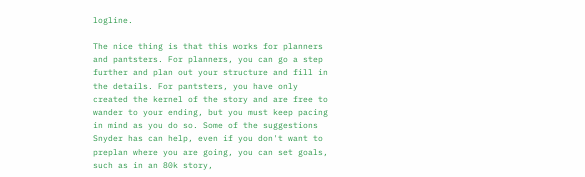logline.

The nice thing is that this works for planners and pantsters. For planners, you can go a step further and plan out your structure and fill in the details. For pantsters, you have only created the kernel of the story and are free to wander to your ending, but you must keep pacing in mind as you do so. Some of the suggestions Snyder has can help, even if you don't want to preplan where you are going, you can set goals, such as in an 80k story,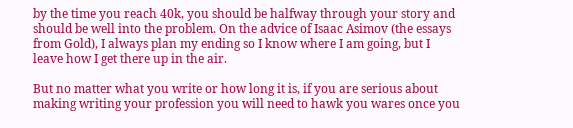by the time you reach 40k, you should be halfway through your story and should be well into the problem. On the advice of Isaac Asimov (the essays from Gold), I always plan my ending so I know where I am going, but I leave how I get there up in the air.

But no matter what you write or how long it is, if you are serious about making writing your profession you will need to hawk you wares once you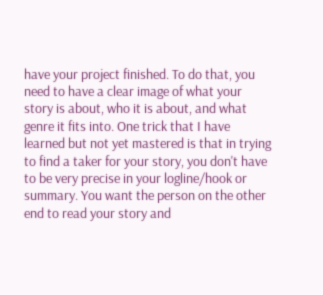have your project finished. To do that, you need to have a clear image of what your story is about, who it is about, and what genre it fits into. One trick that I have learned but not yet mastered is that in trying to find a taker for your story, you don't have to be very precise in your logline/hook or summary. You want the person on the other end to read your story and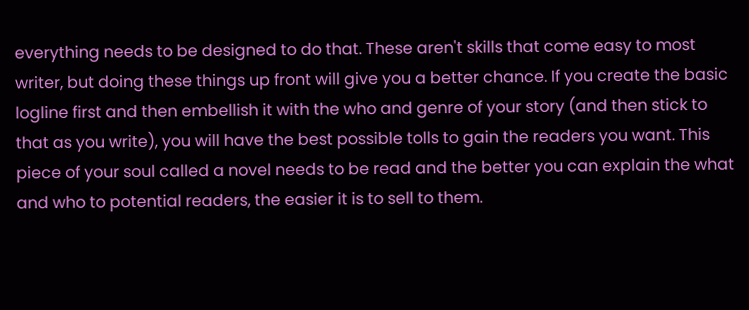everything needs to be designed to do that. These aren't skills that come easy to most writer, but doing these things up front will give you a better chance. If you create the basic logline first and then embellish it with the who and genre of your story (and then stick to that as you write), you will have the best possible tolls to gain the readers you want. This piece of your soul called a novel needs to be read and the better you can explain the what and who to potential readers, the easier it is to sell to them.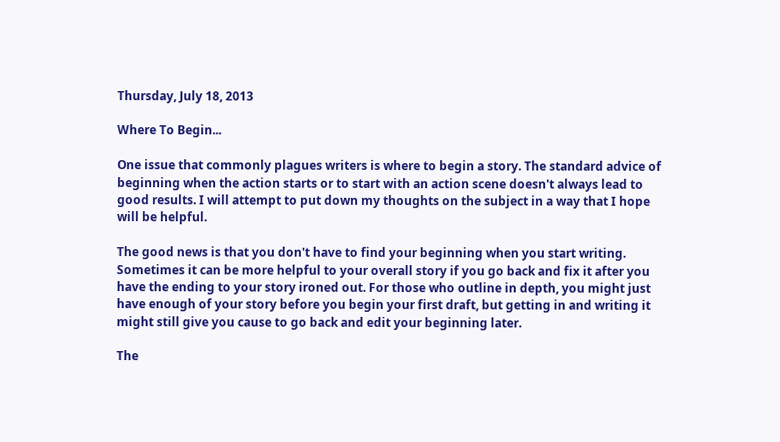Thursday, July 18, 2013

Where To Begin...

One issue that commonly plagues writers is where to begin a story. The standard advice of beginning when the action starts or to start with an action scene doesn't always lead to good results. I will attempt to put down my thoughts on the subject in a way that I hope will be helpful.

The good news is that you don't have to find your beginning when you start writing. Sometimes it can be more helpful to your overall story if you go back and fix it after you have the ending to your story ironed out. For those who outline in depth, you might just have enough of your story before you begin your first draft, but getting in and writing it might still give you cause to go back and edit your beginning later.

The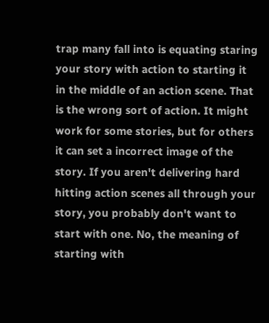trap many fall into is equating staring your story with action to starting it in the middle of an action scene. That is the wrong sort of action. It might work for some stories, but for others it can set a incorrect image of the story. If you aren't delivering hard hitting action scenes all through your story, you probably don't want to start with one. No, the meaning of starting with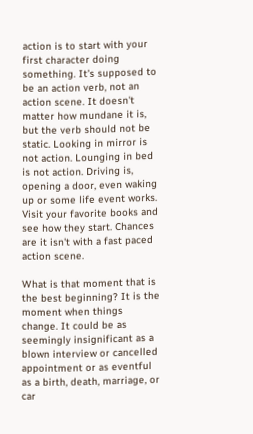action is to start with your first character doing something. It's supposed to be an action verb, not an action scene. It doesn't matter how mundane it is, but the verb should not be static. Looking in mirror is not action. Lounging in bed is not action. Driving is, opening a door, even waking up or some life event works. Visit your favorite books and see how they start. Chances are it isn't with a fast paced action scene.

What is that moment that is the best beginning? It is the moment when things change. It could be as seemingly insignificant as a blown interview or cancelled appointment or as eventful as a birth, death, marriage, or car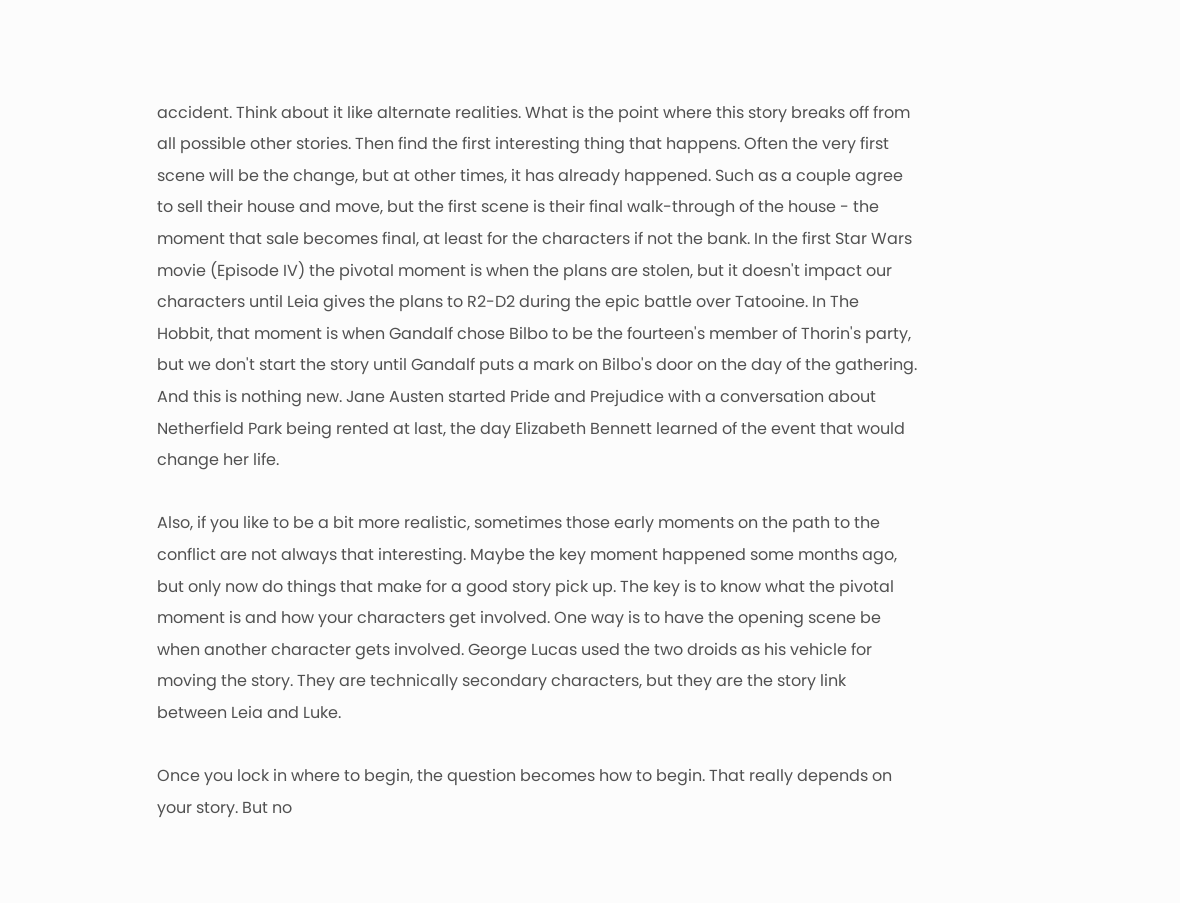accident. Think about it like alternate realities. What is the point where this story breaks off from all possible other stories. Then find the first interesting thing that happens. Often the very first scene will be the change, but at other times, it has already happened. Such as a couple agree to sell their house and move, but the first scene is their final walk-through of the house - the moment that sale becomes final, at least for the characters if not the bank. In the first Star Wars movie (Episode IV) the pivotal moment is when the plans are stolen, but it doesn't impact our characters until Leia gives the plans to R2-D2 during the epic battle over Tatooine. In The Hobbit, that moment is when Gandalf chose Bilbo to be the fourteen's member of Thorin's party, but we don't start the story until Gandalf puts a mark on Bilbo's door on the day of the gathering. And this is nothing new. Jane Austen started Pride and Prejudice with a conversation about Netherfield Park being rented at last, the day Elizabeth Bennett learned of the event that would change her life.

Also, if you like to be a bit more realistic, sometimes those early moments on the path to the conflict are not always that interesting. Maybe the key moment happened some months ago, but only now do things that make for a good story pick up. The key is to know what the pivotal moment is and how your characters get involved. One way is to have the opening scene be when another character gets involved. George Lucas used the two droids as his vehicle for moving the story. They are technically secondary characters, but they are the story link between Leia and Luke.

Once you lock in where to begin, the question becomes how to begin. That really depends on your story. But no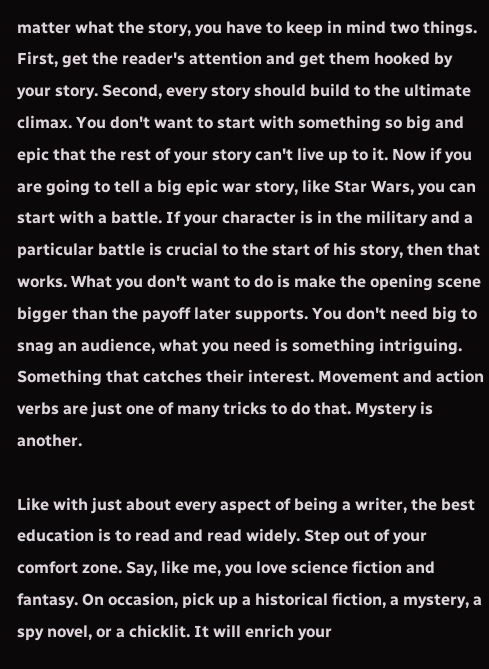matter what the story, you have to keep in mind two things. First, get the reader's attention and get them hooked by your story. Second, every story should build to the ultimate climax. You don't want to start with something so big and epic that the rest of your story can't live up to it. Now if you are going to tell a big epic war story, like Star Wars, you can start with a battle. If your character is in the military and a particular battle is crucial to the start of his story, then that works. What you don't want to do is make the opening scene bigger than the payoff later supports. You don't need big to snag an audience, what you need is something intriguing. Something that catches their interest. Movement and action verbs are just one of many tricks to do that. Mystery is another.

Like with just about every aspect of being a writer, the best education is to read and read widely. Step out of your comfort zone. Say, like me, you love science fiction and fantasy. On occasion, pick up a historical fiction, a mystery, a spy novel, or a chicklit. It will enrich your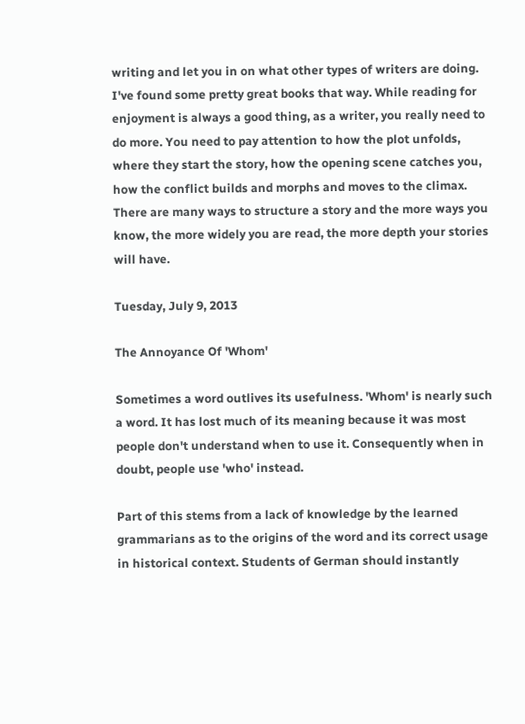writing and let you in on what other types of writers are doing. I've found some pretty great books that way. While reading for enjoyment is always a good thing, as a writer, you really need to do more. You need to pay attention to how the plot unfolds, where they start the story, how the opening scene catches you, how the conflict builds and morphs and moves to the climax. There are many ways to structure a story and the more ways you know, the more widely you are read, the more depth your stories will have.

Tuesday, July 9, 2013

The Annoyance Of 'Whom'

Sometimes a word outlives its usefulness. 'Whom' is nearly such a word. It has lost much of its meaning because it was most people don't understand when to use it. Consequently when in doubt, people use 'who' instead.

Part of this stems from a lack of knowledge by the learned grammarians as to the origins of the word and its correct usage in historical context. Students of German should instantly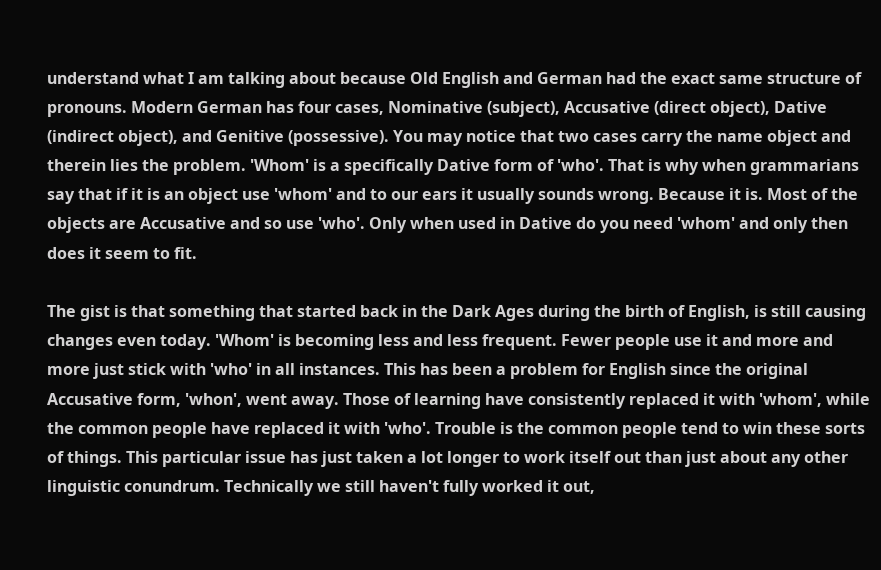understand what I am talking about because Old English and German had the exact same structure of pronouns. Modern German has four cases, Nominative (subject), Accusative (direct object), Dative (indirect object), and Genitive (possessive). You may notice that two cases carry the name object and therein lies the problem. 'Whom' is a specifically Dative form of 'who'. That is why when grammarians say that if it is an object use 'whom' and to our ears it usually sounds wrong. Because it is. Most of the objects are Accusative and so use 'who'. Only when used in Dative do you need 'whom' and only then does it seem to fit.

The gist is that something that started back in the Dark Ages during the birth of English, is still causing changes even today. 'Whom' is becoming less and less frequent. Fewer people use it and more and more just stick with 'who' in all instances. This has been a problem for English since the original Accusative form, 'whon', went away. Those of learning have consistently replaced it with 'whom', while the common people have replaced it with 'who'. Trouble is the common people tend to win these sorts of things. This particular issue has just taken a lot longer to work itself out than just about any other linguistic conundrum. Technically we still haven't fully worked it out,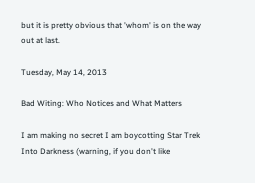but it is pretty obvious that 'whom' is on the way out at last.

Tuesday, May 14, 2013

Bad Witing: Who Notices and What Matters

I am making no secret I am boycotting Star Trek Into Darkness (warning, if you don't like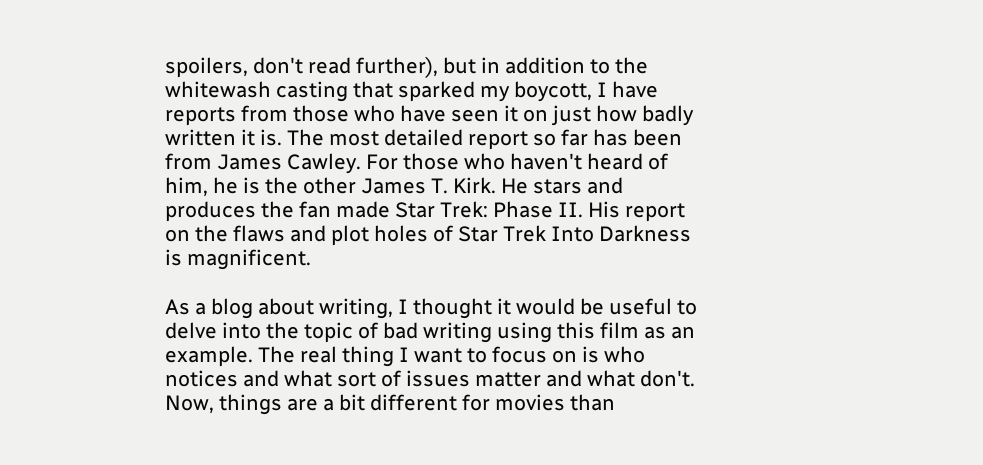spoilers, don't read further), but in addition to the whitewash casting that sparked my boycott, I have reports from those who have seen it on just how badly written it is. The most detailed report so far has been from James Cawley. For those who haven't heard of him, he is the other James T. Kirk. He stars and produces the fan made Star Trek: Phase II. His report on the flaws and plot holes of Star Trek Into Darkness is magnificent.

As a blog about writing, I thought it would be useful to delve into the topic of bad writing using this film as an example. The real thing I want to focus on is who notices and what sort of issues matter and what don't. Now, things are a bit different for movies than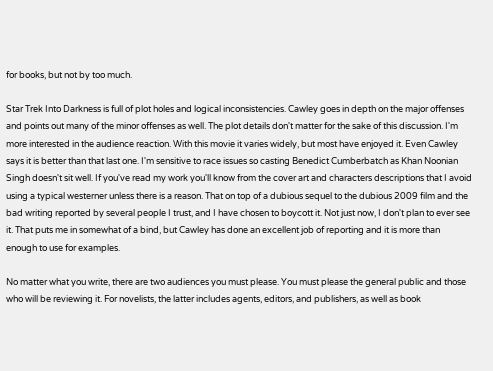for books, but not by too much.

Star Trek Into Darkness is full of plot holes and logical inconsistencies. Cawley goes in depth on the major offenses and points out many of the minor offenses as well. The plot details don't matter for the sake of this discussion. I'm more interested in the audience reaction. With this movie it varies widely, but most have enjoyed it. Even Cawley says it is better than that last one. I'm sensitive to race issues so casting Benedict Cumberbatch as Khan Noonian Singh doesn't sit well. If you've read my work you'll know from the cover art and characters descriptions that I avoid using a typical westerner unless there is a reason. That on top of a dubious sequel to the dubious 2009 film and the bad writing reported by several people I trust, and I have chosen to boycott it. Not just now, I don't plan to ever see it. That puts me in somewhat of a bind, but Cawley has done an excellent job of reporting and it is more than enough to use for examples.

No matter what you write, there are two audiences you must please. You must please the general public and those who will be reviewing it. For novelists, the latter includes agents, editors, and publishers, as well as book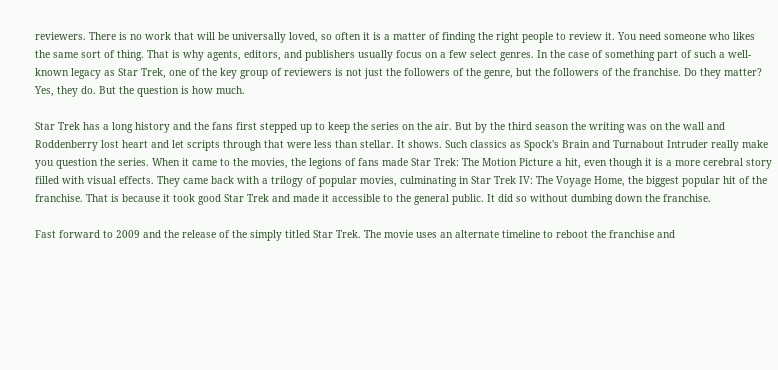reviewers. There is no work that will be universally loved, so often it is a matter of finding the right people to review it. You need someone who likes the same sort of thing. That is why agents, editors, and publishers usually focus on a few select genres. In the case of something part of such a well-known legacy as Star Trek, one of the key group of reviewers is not just the followers of the genre, but the followers of the franchise. Do they matter? Yes, they do. But the question is how much.

Star Trek has a long history and the fans first stepped up to keep the series on the air. But by the third season the writing was on the wall and Roddenberry lost heart and let scripts through that were less than stellar. It shows. Such classics as Spock's Brain and Turnabout Intruder really make you question the series. When it came to the movies, the legions of fans made Star Trek: The Motion Picture a hit, even though it is a more cerebral story filled with visual effects. They came back with a trilogy of popular movies, culminating in Star Trek IV: The Voyage Home, the biggest popular hit of the franchise. That is because it took good Star Trek and made it accessible to the general public. It did so without dumbing down the franchise.

Fast forward to 2009 and the release of the simply titled Star Trek. The movie uses an alternate timeline to reboot the franchise and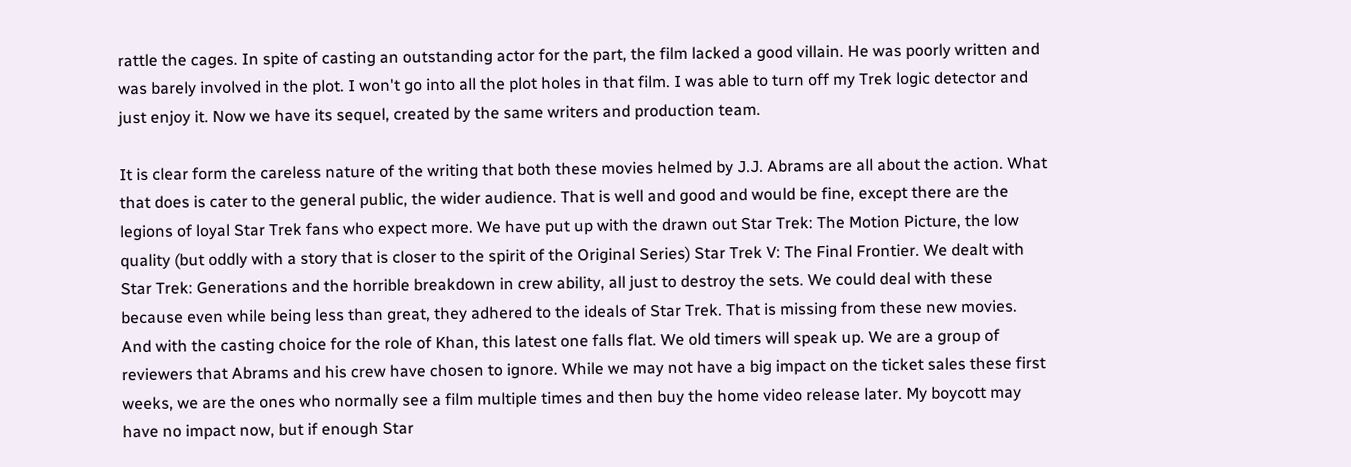rattle the cages. In spite of casting an outstanding actor for the part, the film lacked a good villain. He was poorly written and was barely involved in the plot. I won't go into all the plot holes in that film. I was able to turn off my Trek logic detector and just enjoy it. Now we have its sequel, created by the same writers and production team.

It is clear form the careless nature of the writing that both these movies helmed by J.J. Abrams are all about the action. What that does is cater to the general public, the wider audience. That is well and good and would be fine, except there are the legions of loyal Star Trek fans who expect more. We have put up with the drawn out Star Trek: The Motion Picture, the low quality (but oddly with a story that is closer to the spirit of the Original Series) Star Trek V: The Final Frontier. We dealt with Star Trek: Generations and the horrible breakdown in crew ability, all just to destroy the sets. We could deal with these because even while being less than great, they adhered to the ideals of Star Trek. That is missing from these new movies. And with the casting choice for the role of Khan, this latest one falls flat. We old timers will speak up. We are a group of reviewers that Abrams and his crew have chosen to ignore. While we may not have a big impact on the ticket sales these first weeks, we are the ones who normally see a film multiple times and then buy the home video release later. My boycott may have no impact now, but if enough Star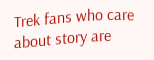Trek fans who care about story are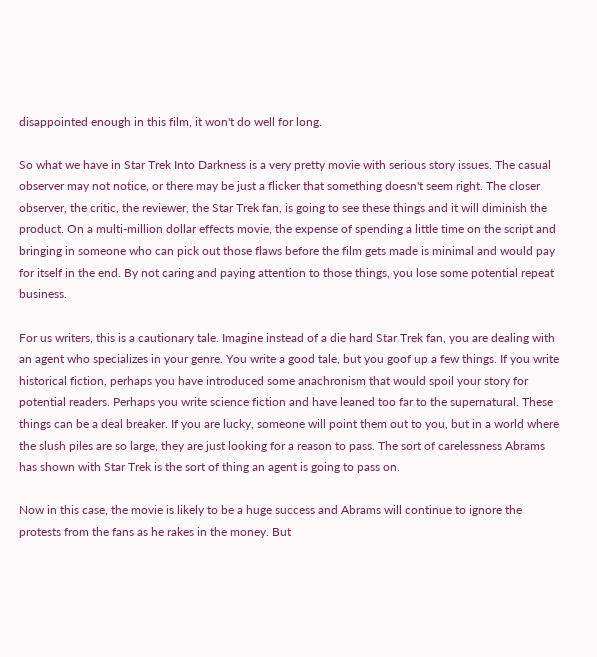disappointed enough in this film, it won't do well for long.

So what we have in Star Trek Into Darkness is a very pretty movie with serious story issues. The casual observer may not notice, or there may be just a flicker that something doesn't seem right. The closer observer, the critic, the reviewer, the Star Trek fan, is going to see these things and it will diminish the product. On a multi-million dollar effects movie, the expense of spending a little time on the script and bringing in someone who can pick out those flaws before the film gets made is minimal and would pay for itself in the end. By not caring and paying attention to those things, you lose some potential repeat business.

For us writers, this is a cautionary tale. Imagine instead of a die hard Star Trek fan, you are dealing with an agent who specializes in your genre. You write a good tale, but you goof up a few things. If you write historical fiction, perhaps you have introduced some anachronism that would spoil your story for potential readers. Perhaps you write science fiction and have leaned too far to the supernatural. These things can be a deal breaker. If you are lucky, someone will point them out to you, but in a world where the slush piles are so large, they are just looking for a reason to pass. The sort of carelessness Abrams has shown with Star Trek is the sort of thing an agent is going to pass on.

Now in this case, the movie is likely to be a huge success and Abrams will continue to ignore the protests from the fans as he rakes in the money. But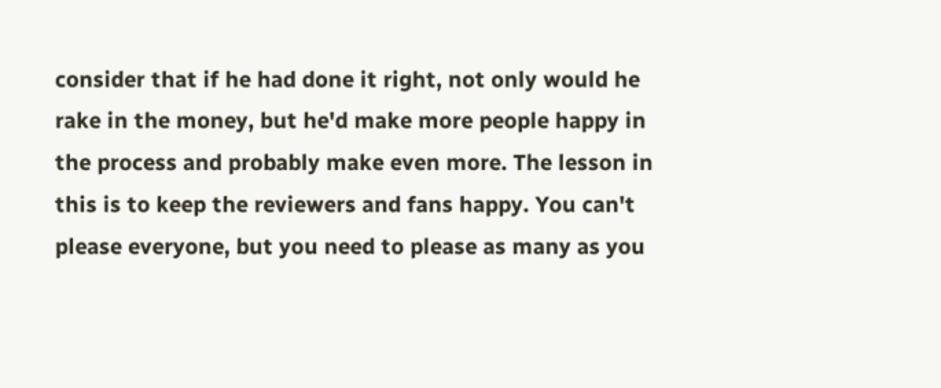consider that if he had done it right, not only would he rake in the money, but he'd make more people happy in the process and probably make even more. The lesson in this is to keep the reviewers and fans happy. You can't please everyone, but you need to please as many as you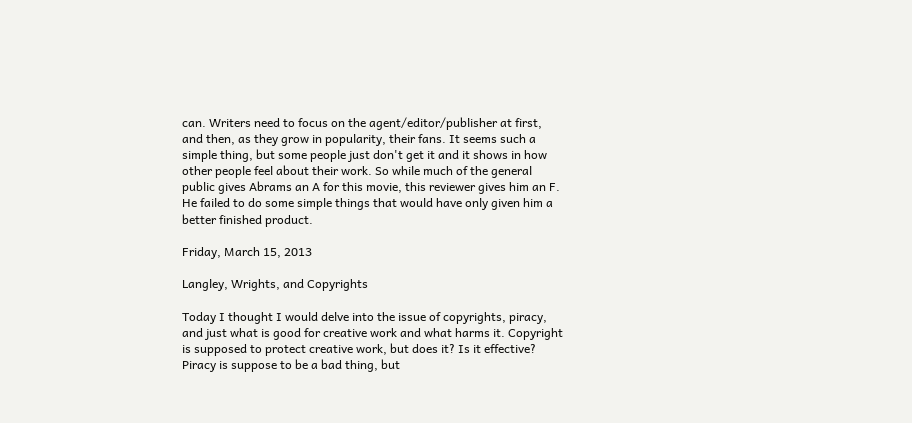can. Writers need to focus on the agent/editor/publisher at first, and then, as they grow in popularity, their fans. It seems such a simple thing, but some people just don't get it and it shows in how other people feel about their work. So while much of the general public gives Abrams an A for this movie, this reviewer gives him an F. He failed to do some simple things that would have only given him a better finished product.

Friday, March 15, 2013

Langley, Wrights, and Copyrights

Today I thought I would delve into the issue of copyrights, piracy, and just what is good for creative work and what harms it. Copyright is supposed to protect creative work, but does it? Is it effective? Piracy is suppose to be a bad thing, but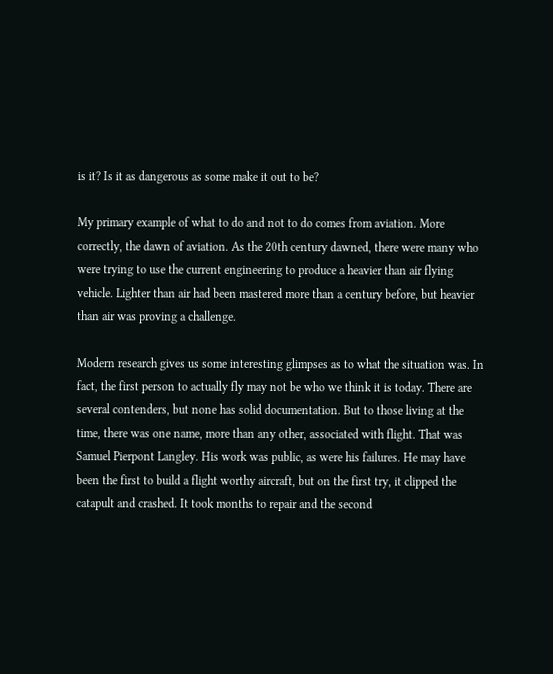is it? Is it as dangerous as some make it out to be?

My primary example of what to do and not to do comes from aviation. More correctly, the dawn of aviation. As the 20th century dawned, there were many who were trying to use the current engineering to produce a heavier than air flying vehicle. Lighter than air had been mastered more than a century before, but heavier than air was proving a challenge.

Modern research gives us some interesting glimpses as to what the situation was. In fact, the first person to actually fly may not be who we think it is today. There are several contenders, but none has solid documentation. But to those living at the time, there was one name, more than any other, associated with flight. That was Samuel Pierpont Langley. His work was public, as were his failures. He may have been the first to build a flight worthy aircraft, but on the first try, it clipped the catapult and crashed. It took months to repair and the second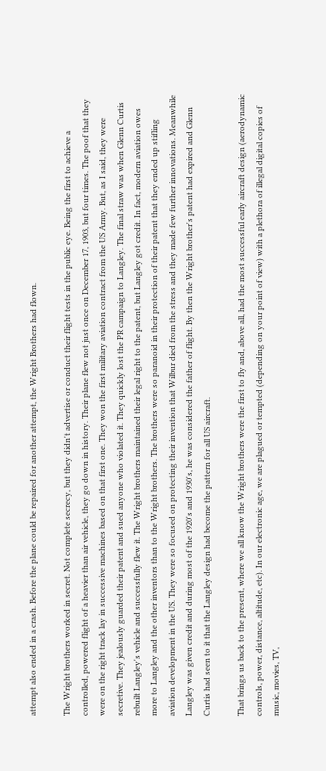attempt also ended in a crash. Before the plane could be repaired for another attempt, the Wright Brothers had flown.

The Wright brothers worked in secret. Not complete secrecy, but they didn't advertise or conduct their flight tests in the public eye. Being the first to achieve a controlled, powered flight of a heavier than air vehicle, they go down in history. Their plane flew not just once on December 17, 1903, but four times. The poof that they were on the right track lay in successive machines based on that first one. They won the first military aviation contract from the US Army. But, as I said, they were secretive. They jealously guarded their patent and sued anyone who violated it. They quickly lost the PR campaign to Langley. The final straw was when Glenn Curtis rebuilt Langley's vehicle and successfully flew it. The Wright brothers maintained their legal right to the patent, but Langley got credit. In fact, modern aviation owes more to Langley and the other inventors than to the Wright brothers. The brothers were so paranoid in their protection of their patent that they ended up stifling aviation development in the US. They were so focused on protecting their invention that Wilbur died from the stress and they made few further innovations. Meanwhile Langley was given credit and during most of the 1920's and 1930's, he was considered the father of flight. By then the Wright brother's patent had expired and Glenn Curtis had seen to it that the Langley design had become the pattern for all US aircraft.

That brings us back to the present, where we all know the Wright brothers were the first to fly and, above all, had the most successful early aircraft design (aerodynamic controls, power, distance, altitude, etc). In our electronic age, we are plagued or tempted (depending on your point of view) with a plethora of illegal digital copies of music, movies, TV,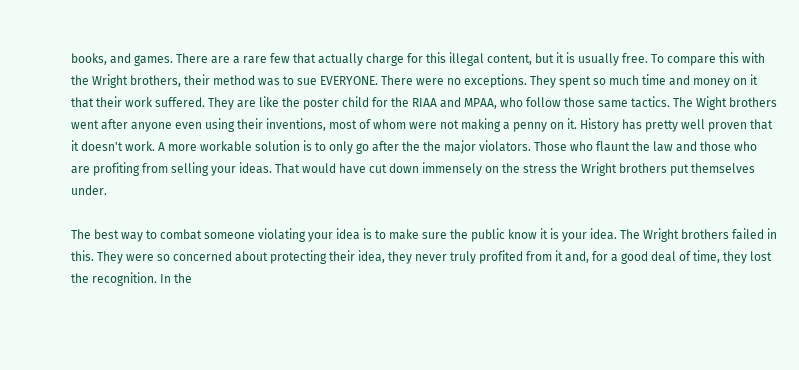books, and games. There are a rare few that actually charge for this illegal content, but it is usually free. To compare this with the Wright brothers, their method was to sue EVERYONE. There were no exceptions. They spent so much time and money on it that their work suffered. They are like the poster child for the RIAA and MPAA, who follow those same tactics. The Wight brothers went after anyone even using their inventions, most of whom were not making a penny on it. History has pretty well proven that it doesn't work. A more workable solution is to only go after the the major violators. Those who flaunt the law and those who are profiting from selling your ideas. That would have cut down immensely on the stress the Wright brothers put themselves under.

The best way to combat someone violating your idea is to make sure the public know it is your idea. The Wright brothers failed in this. They were so concerned about protecting their idea, they never truly profited from it and, for a good deal of time, they lost the recognition. In the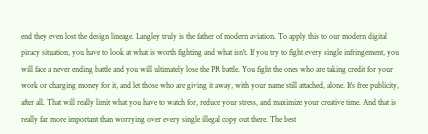end they even lost the design lineage. Langley truly is the father of modern aviation. To apply this to our modern digital piracy situation, you have to look at what is worth fighting and what isn't. If you try to fight every single infringement, you will face a never ending battle and you will ultimately lose the PR battle. You fight the ones who are taking credit for your work or charging money for it, and let those who are giving it away, with your name still attached, alone. It's free publicity, after all. That will really limit what you have to watch for, reduce your stress, and maximize your creative time. And that is really far more important than worrying over every single illegal copy out there. The best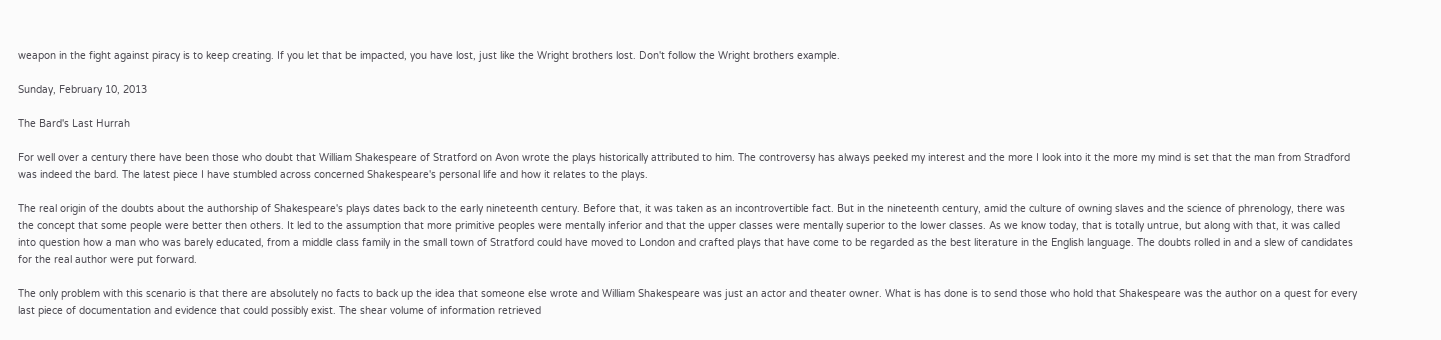weapon in the fight against piracy is to keep creating. If you let that be impacted, you have lost, just like the Wright brothers lost. Don't follow the Wright brothers example.

Sunday, February 10, 2013

The Bard's Last Hurrah

For well over a century there have been those who doubt that William Shakespeare of Stratford on Avon wrote the plays historically attributed to him. The controversy has always peeked my interest and the more I look into it the more my mind is set that the man from Stradford was indeed the bard. The latest piece I have stumbled across concerned Shakespeare's personal life and how it relates to the plays.

The real origin of the doubts about the authorship of Shakespeare's plays dates back to the early nineteenth century. Before that, it was taken as an incontrovertible fact. But in the nineteenth century, amid the culture of owning slaves and the science of phrenology, there was the concept that some people were better then others. It led to the assumption that more primitive peoples were mentally inferior and that the upper classes were mentally superior to the lower classes. As we know today, that is totally untrue, but along with that, it was called into question how a man who was barely educated, from a middle class family in the small town of Stratford could have moved to London and crafted plays that have come to be regarded as the best literature in the English language. The doubts rolled in and a slew of candidates for the real author were put forward.

The only problem with this scenario is that there are absolutely no facts to back up the idea that someone else wrote and William Shakespeare was just an actor and theater owner. What is has done is to send those who hold that Shakespeare was the author on a quest for every last piece of documentation and evidence that could possibly exist. The shear volume of information retrieved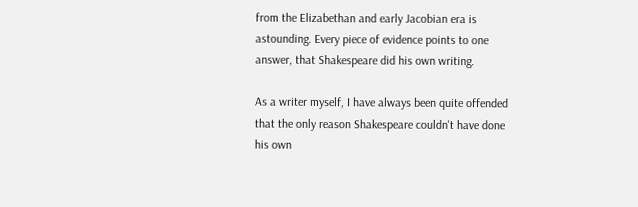from the Elizabethan and early Jacobian era is astounding. Every piece of evidence points to one answer, that Shakespeare did his own writing.

As a writer myself, I have always been quite offended that the only reason Shakespeare couldn't have done his own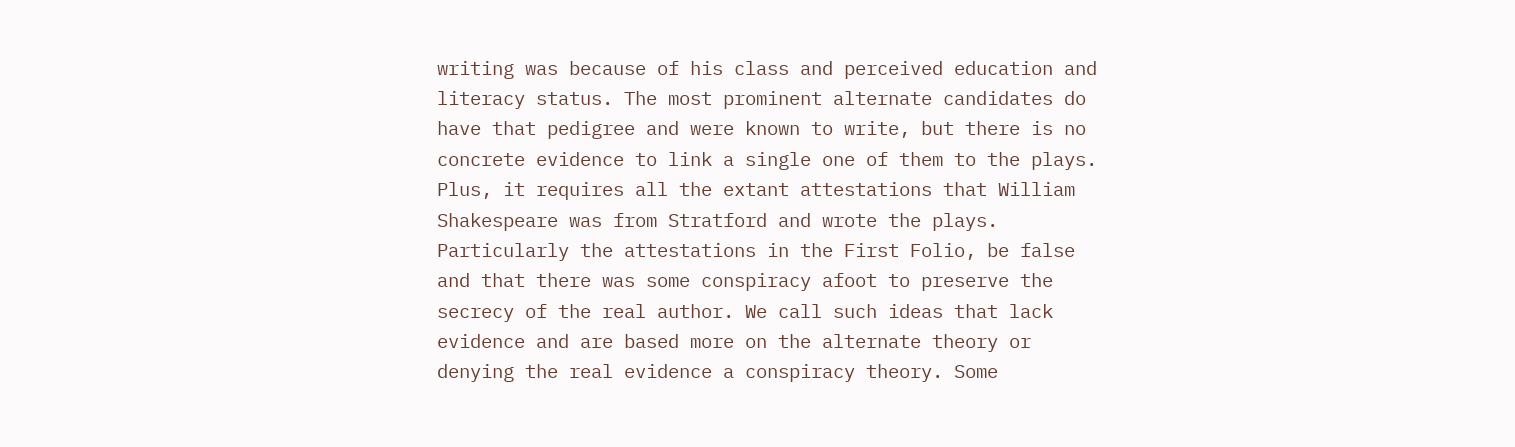writing was because of his class and perceived education and literacy status. The most prominent alternate candidates do have that pedigree and were known to write, but there is no concrete evidence to link a single one of them to the plays. Plus, it requires all the extant attestations that William Shakespeare was from Stratford and wrote the plays. Particularly the attestations in the First Folio, be false and that there was some conspiracy afoot to preserve the secrecy of the real author. We call such ideas that lack evidence and are based more on the alternate theory or denying the real evidence a conspiracy theory. Some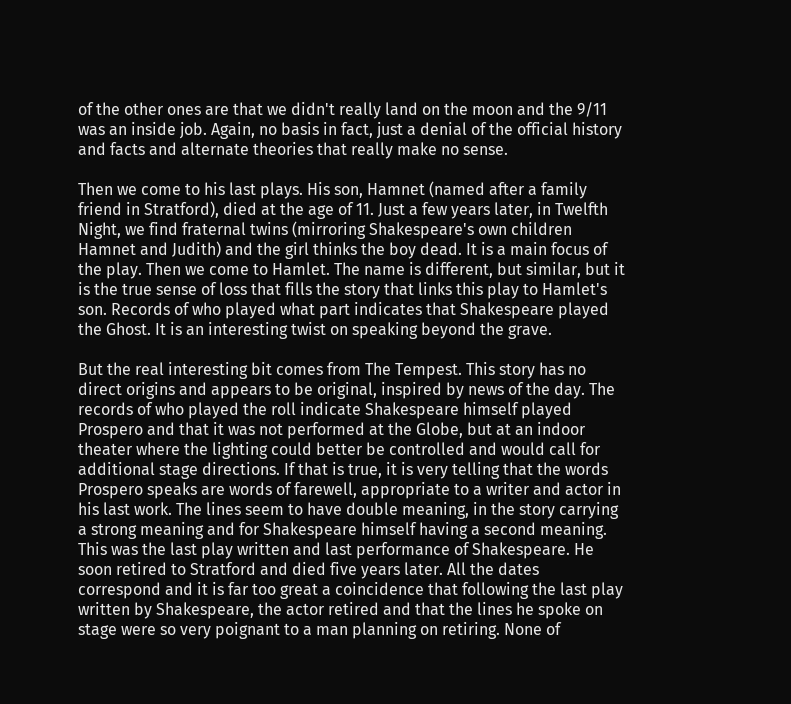of the other ones are that we didn't really land on the moon and the 9/11 was an inside job. Again, no basis in fact, just a denial of the official history and facts and alternate theories that really make no sense.

Then we come to his last plays. His son, Hamnet (named after a family friend in Stratford), died at the age of 11. Just a few years later, in Twelfth Night, we find fraternal twins (mirroring Shakespeare's own children Hamnet and Judith) and the girl thinks the boy dead. It is a main focus of the play. Then we come to Hamlet. The name is different, but similar, but it is the true sense of loss that fills the story that links this play to Hamlet's son. Records of who played what part indicates that Shakespeare played the Ghost. It is an interesting twist on speaking beyond the grave.

But the real interesting bit comes from The Tempest. This story has no direct origins and appears to be original, inspired by news of the day. The records of who played the roll indicate Shakespeare himself played Prospero and that it was not performed at the Globe, but at an indoor theater where the lighting could better be controlled and would call for additional stage directions. If that is true, it is very telling that the words Prospero speaks are words of farewell, appropriate to a writer and actor in his last work. The lines seem to have double meaning, in the story carrying a strong meaning and for Shakespeare himself having a second meaning. This was the last play written and last performance of Shakespeare. He soon retired to Stratford and died five years later. All the dates correspond and it is far too great a coincidence that following the last play written by Shakespeare, the actor retired and that the lines he spoke on stage were so very poignant to a man planning on retiring. None of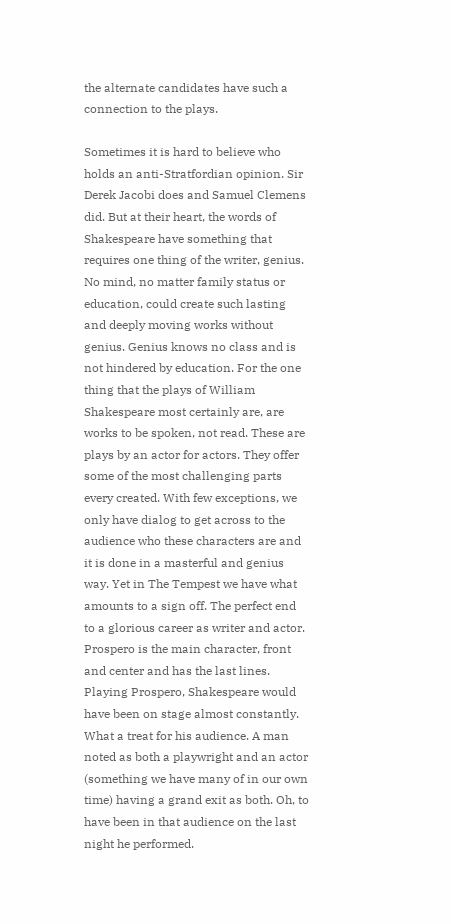the alternate candidates have such a connection to the plays.

Sometimes it is hard to believe who holds an anti-Stratfordian opinion. Sir Derek Jacobi does and Samuel Clemens did. But at their heart, the words of Shakespeare have something that requires one thing of the writer, genius. No mind, no matter family status or education, could create such lasting and deeply moving works without genius. Genius knows no class and is not hindered by education. For the one thing that the plays of William Shakespeare most certainly are, are works to be spoken, not read. These are plays by an actor for actors. They offer some of the most challenging parts every created. With few exceptions, we only have dialog to get across to the audience who these characters are and it is done in a masterful and genius way. Yet in The Tempest we have what amounts to a sign off. The perfect end to a glorious career as writer and actor. Prospero is the main character, front and center and has the last lines. Playing Prospero, Shakespeare would have been on stage almost constantly. What a treat for his audience. A man noted as both a playwright and an actor (something we have many of in our own time) having a grand exit as both. Oh, to have been in that audience on the last night he performed.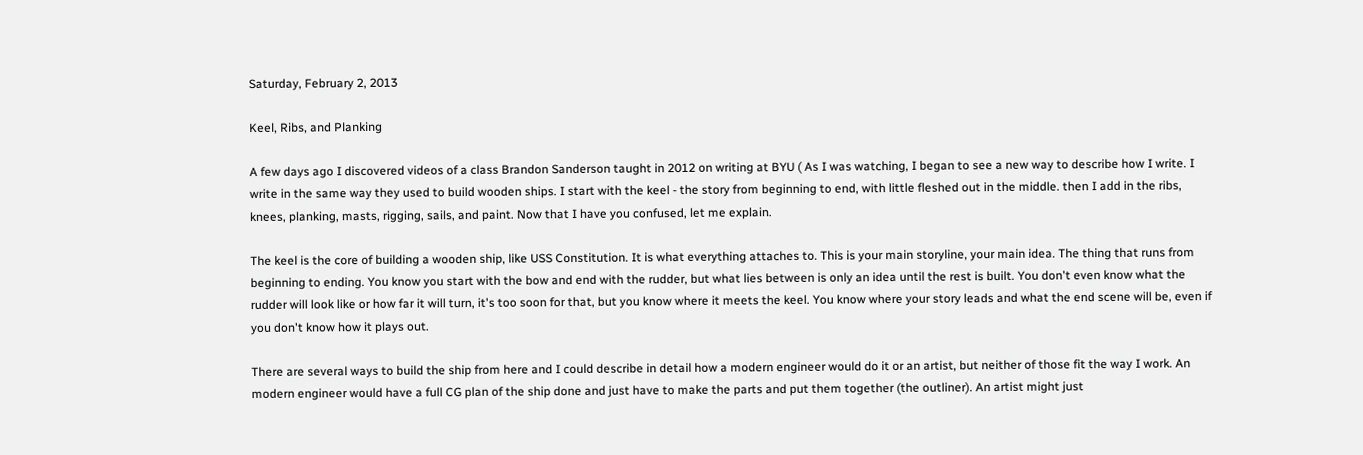Saturday, February 2, 2013

Keel, Ribs, and Planking

A few days ago I discovered videos of a class Brandon Sanderson taught in 2012 on writing at BYU ( As I was watching, I began to see a new way to describe how I write. I write in the same way they used to build wooden ships. I start with the keel - the story from beginning to end, with little fleshed out in the middle. then I add in the ribs, knees, planking, masts, rigging, sails, and paint. Now that I have you confused, let me explain.

The keel is the core of building a wooden ship, like USS Constitution. It is what everything attaches to. This is your main storyline, your main idea. The thing that runs from beginning to ending. You know you start with the bow and end with the rudder, but what lies between is only an idea until the rest is built. You don't even know what the rudder will look like or how far it will turn, it's too soon for that, but you know where it meets the keel. You know where your story leads and what the end scene will be, even if you don't know how it plays out.

There are several ways to build the ship from here and I could describe in detail how a modern engineer would do it or an artist, but neither of those fit the way I work. An modern engineer would have a full CG plan of the ship done and just have to make the parts and put them together (the outliner). An artist might just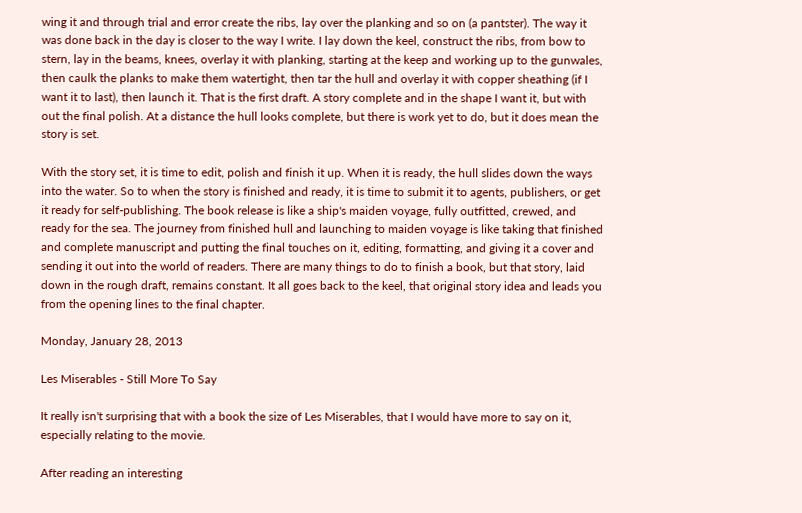wing it and through trial and error create the ribs, lay over the planking and so on (a pantster). The way it was done back in the day is closer to the way I write. I lay down the keel, construct the ribs, from bow to stern, lay in the beams, knees, overlay it with planking, starting at the keep and working up to the gunwales, then caulk the planks to make them watertight, then tar the hull and overlay it with copper sheathing (if I want it to last), then launch it. That is the first draft. A story complete and in the shape I want it, but with out the final polish. At a distance the hull looks complete, but there is work yet to do, but it does mean the story is set.

With the story set, it is time to edit, polish and finish it up. When it is ready, the hull slides down the ways into the water. So to when the story is finished and ready, it is time to submit it to agents, publishers, or get it ready for self-publishing. The book release is like a ship's maiden voyage, fully outfitted, crewed, and ready for the sea. The journey from finished hull and launching to maiden voyage is like taking that finished and complete manuscript and putting the final touches on it, editing, formatting, and giving it a cover and sending it out into the world of readers. There are many things to do to finish a book, but that story, laid down in the rough draft, remains constant. It all goes back to the keel, that original story idea and leads you from the opening lines to the final chapter.

Monday, January 28, 2013

Les Miserables - Still More To Say

It really isn't surprising that with a book the size of Les Miserables, that I would have more to say on it, especially relating to the movie.

After reading an interesting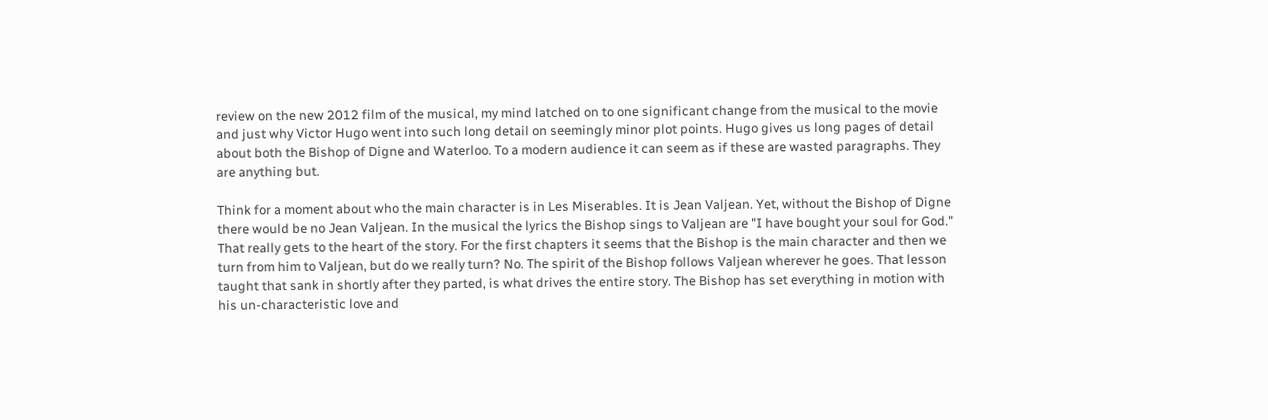review on the new 2012 film of the musical, my mind latched on to one significant change from the musical to the movie and just why Victor Hugo went into such long detail on seemingly minor plot points. Hugo gives us long pages of detail about both the Bishop of Digne and Waterloo. To a modern audience it can seem as if these are wasted paragraphs. They are anything but.

Think for a moment about who the main character is in Les Miserables. It is Jean Valjean. Yet, without the Bishop of Digne there would be no Jean Valjean. In the musical the lyrics the Bishop sings to Valjean are "I have bought your soul for God." That really gets to the heart of the story. For the first chapters it seems that the Bishop is the main character and then we turn from him to Valjean, but do we really turn? No. The spirit of the Bishop follows Valjean wherever he goes. That lesson taught that sank in shortly after they parted, is what drives the entire story. The Bishop has set everything in motion with his un-characteristic love and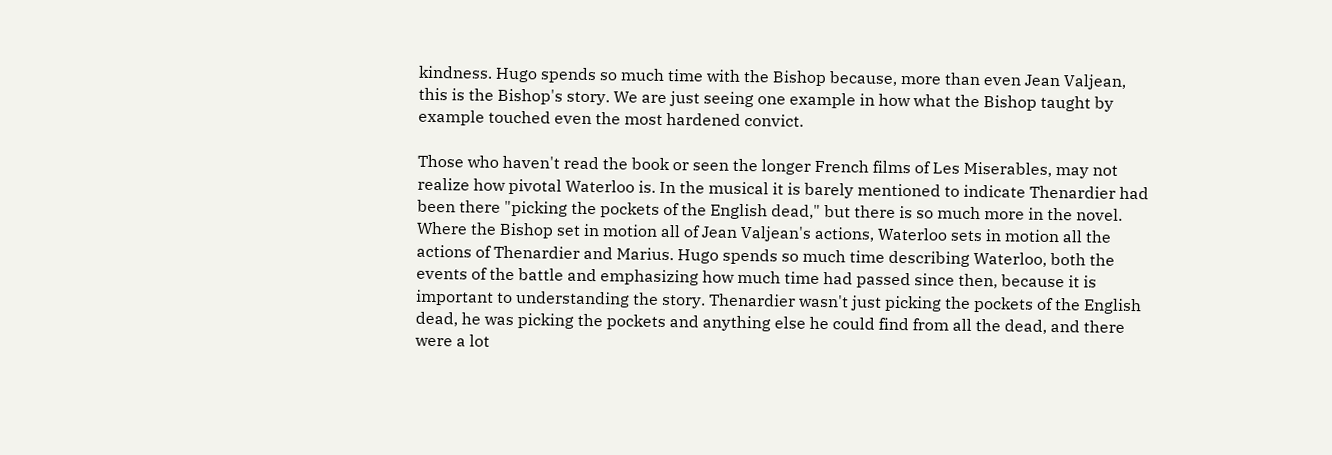kindness. Hugo spends so much time with the Bishop because, more than even Jean Valjean, this is the Bishop's story. We are just seeing one example in how what the Bishop taught by example touched even the most hardened convict.

Those who haven't read the book or seen the longer French films of Les Miserables, may not realize how pivotal Waterloo is. In the musical it is barely mentioned to indicate Thenardier had been there "picking the pockets of the English dead," but there is so much more in the novel. Where the Bishop set in motion all of Jean Valjean's actions, Waterloo sets in motion all the actions of Thenardier and Marius. Hugo spends so much time describing Waterloo, both the events of the battle and emphasizing how much time had passed since then, because it is important to understanding the story. Thenardier wasn't just picking the pockets of the English dead, he was picking the pockets and anything else he could find from all the dead, and there were a lot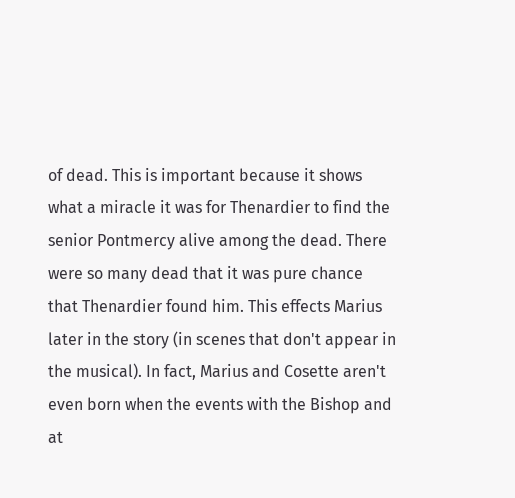of dead. This is important because it shows what a miracle it was for Thenardier to find the senior Pontmercy alive among the dead. There were so many dead that it was pure chance that Thenardier found him. This effects Marius later in the story (in scenes that don't appear in the musical). In fact, Marius and Cosette aren't even born when the events with the Bishop and at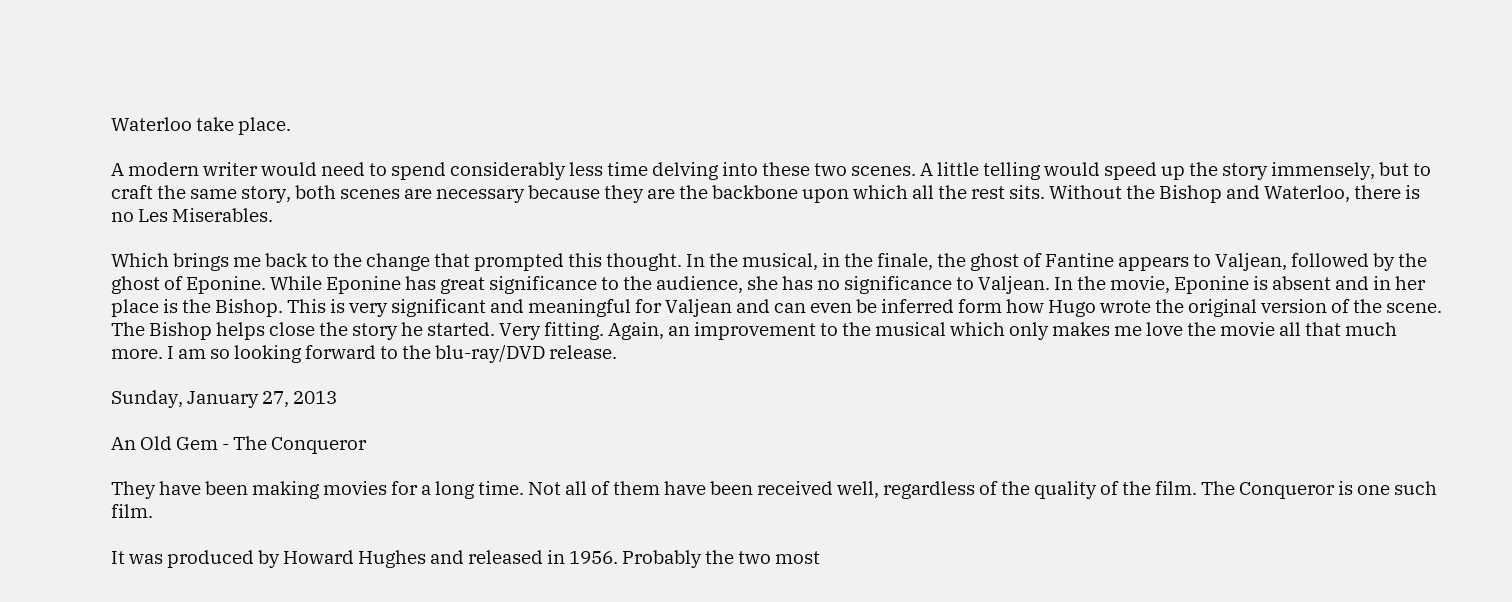Waterloo take place.

A modern writer would need to spend considerably less time delving into these two scenes. A little telling would speed up the story immensely, but to craft the same story, both scenes are necessary because they are the backbone upon which all the rest sits. Without the Bishop and Waterloo, there is no Les Miserables.

Which brings me back to the change that prompted this thought. In the musical, in the finale, the ghost of Fantine appears to Valjean, followed by the ghost of Eponine. While Eponine has great significance to the audience, she has no significance to Valjean. In the movie, Eponine is absent and in her place is the Bishop. This is very significant and meaningful for Valjean and can even be inferred form how Hugo wrote the original version of the scene. The Bishop helps close the story he started. Very fitting. Again, an improvement to the musical which only makes me love the movie all that much more. I am so looking forward to the blu-ray/DVD release.

Sunday, January 27, 2013

An Old Gem - The Conqueror

They have been making movies for a long time. Not all of them have been received well, regardless of the quality of the film. The Conqueror is one such film.

It was produced by Howard Hughes and released in 1956. Probably the two most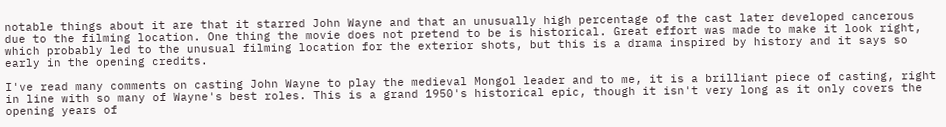notable things about it are that it starred John Wayne and that an unusually high percentage of the cast later developed cancerous due to the filming location. One thing the movie does not pretend to be is historical. Great effort was made to make it look right, which probably led to the unusual filming location for the exterior shots, but this is a drama inspired by history and it says so early in the opening credits.

I've read many comments on casting John Wayne to play the medieval Mongol leader and to me, it is a brilliant piece of casting, right in line with so many of Wayne's best roles. This is a grand 1950's historical epic, though it isn't very long as it only covers the opening years of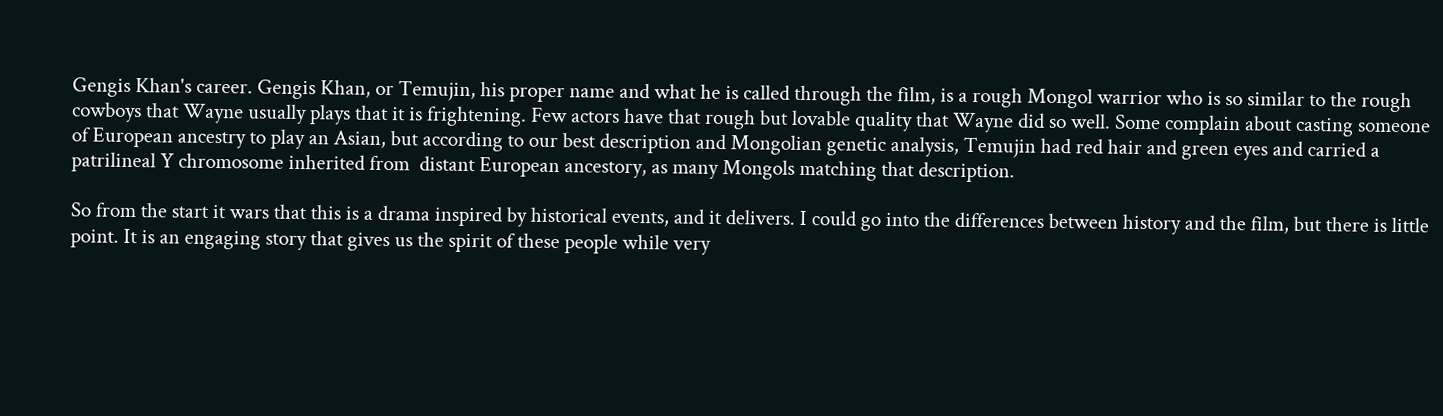Gengis Khan's career. Gengis Khan, or Temujin, his proper name and what he is called through the film, is a rough Mongol warrior who is so similar to the rough cowboys that Wayne usually plays that it is frightening. Few actors have that rough but lovable quality that Wayne did so well. Some complain about casting someone of European ancestry to play an Asian, but according to our best description and Mongolian genetic analysis, Temujin had red hair and green eyes and carried a patrilineal Y chromosome inherited from  distant European ancestory, as many Mongols matching that description.

So from the start it wars that this is a drama inspired by historical events, and it delivers. I could go into the differences between history and the film, but there is little point. It is an engaging story that gives us the spirit of these people while very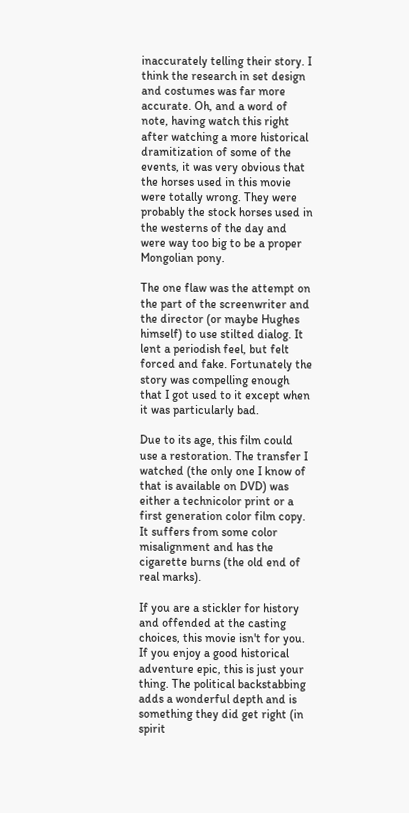inaccurately telling their story. I think the research in set design and costumes was far more accurate. Oh, and a word of note, having watch this right after watching a more historical dramitization of some of the events, it was very obvious that the horses used in this movie were totally wrong. They were probably the stock horses used in the westerns of the day and were way too big to be a proper Mongolian pony.

The one flaw was the attempt on the part of the screenwriter and the director (or maybe Hughes himself) to use stilted dialog. It lent a periodish feel, but felt forced and fake. Fortunately the story was compelling enough that I got used to it except when it was particularly bad.

Due to its age, this film could use a restoration. The transfer I watched (the only one I know of that is available on DVD) was either a technicolor print or a first generation color film copy. It suffers from some color misalignment and has the cigarette burns (the old end of real marks).

If you are a stickler for history and offended at the casting choices, this movie isn't for you. If you enjoy a good historical adventure epic, this is just your thing. The political backstabbing adds a wonderful depth and is something they did get right (in spirit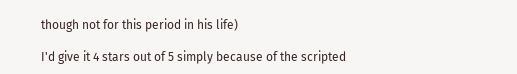though not for this period in his life)

I'd give it 4 stars out of 5 simply because of the scripted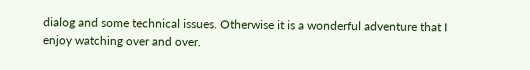dialog and some technical issues. Otherwise it is a wonderful adventure that I enjoy watching over and over.